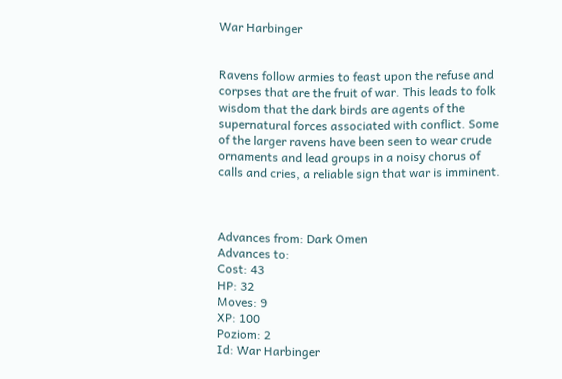War Harbinger


Ravens follow armies to feast upon the refuse and corpses that are the fruit of war. This leads to folk wisdom that the dark birds are agents of the supernatural forces associated with conflict. Some of the larger ravens have been seen to wear crude ornaments and lead groups in a noisy chorus of calls and cries, a reliable sign that war is imminent.



Advances from: Dark Omen
Advances to:
Cost: 43
HP: 32
Moves: 9
XP: 100
Poziom: 2
Id: War Harbinger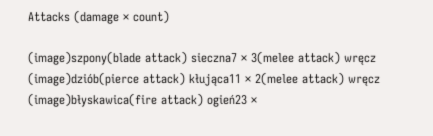Attacks (damage × count)

(image)szpony(blade attack) sieczna7 × 3(melee attack) wręcz
(image)dziób(pierce attack) kłująca11 × 2(melee attack) wręcz
(image)błyskawica(fire attack) ogień23 ×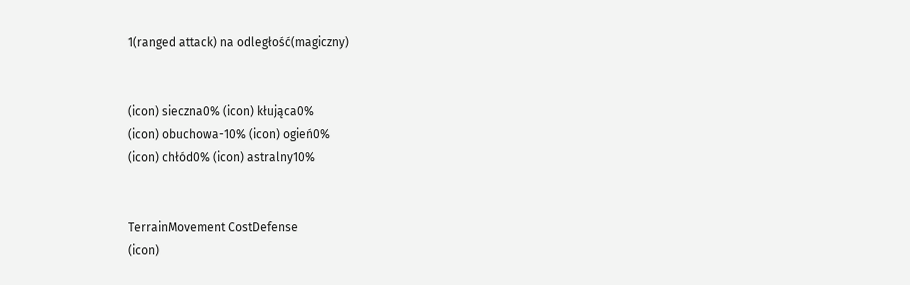1(ranged attack) na odległość(magiczny)


(icon) sieczna0% (icon) kłująca0%
(icon) obuchowa-10% (icon) ogień0%
(icon) chłód0% (icon) astralny10%


TerrainMovement CostDefense
(icon)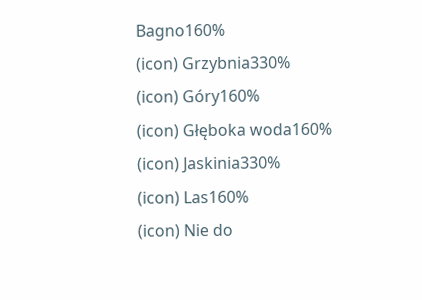Bagno160%
(icon) Grzybnia330%
(icon) Góry160%
(icon) Głęboka woda160%
(icon) Jaskinia330%
(icon) Las160%
(icon) Nie do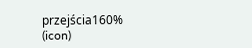przejścia160%
(icon)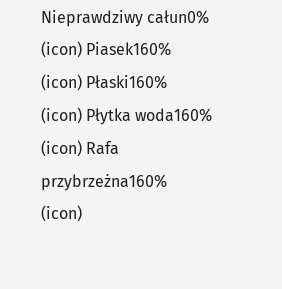Nieprawdziwy całun0%
(icon) Piasek160%
(icon) Płaski160%
(icon) Płytka woda160%
(icon) Rafa przybrzeżna160%
(icon)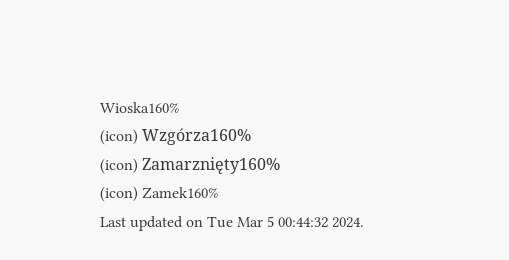Wioska160%
(icon) Wzgórza160%
(icon) Zamarznięty160%
(icon) Zamek160%
Last updated on Tue Mar 5 00:44:32 2024.